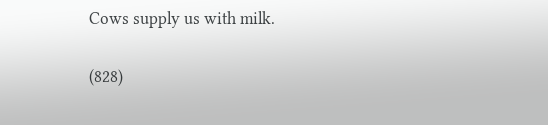Cows supply us with milk.

(828)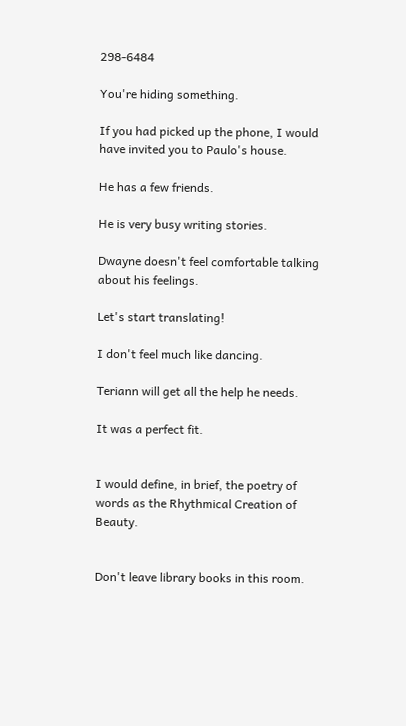298-6484

You're hiding something.

If you had picked up the phone, I would have invited you to Paulo's house.

He has a few friends.

He is very busy writing stories.

Dwayne doesn't feel comfortable talking about his feelings.

Let's start translating!

I don't feel much like dancing.

Teriann will get all the help he needs.

It was a perfect fit.


I would define, in brief, the poetry of words as the Rhythmical Creation of Beauty.


Don't leave library books in this room.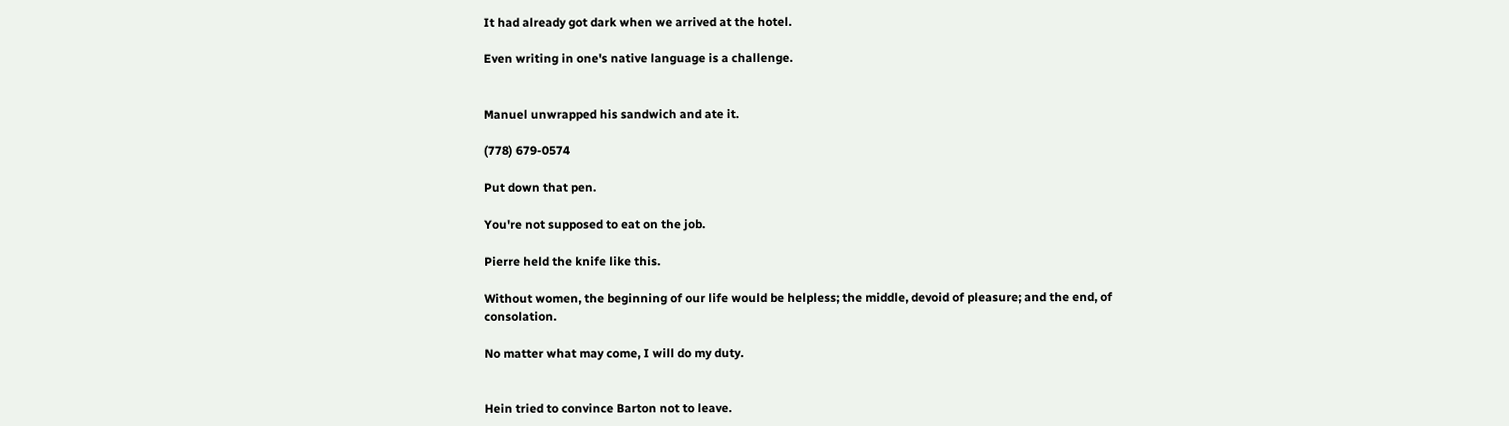It had already got dark when we arrived at the hotel.

Even writing in one's native language is a challenge.


Manuel unwrapped his sandwich and ate it.

(778) 679-0574

Put down that pen.

You're not supposed to eat on the job.

Pierre held the knife like this.

Without women, the beginning of our life would be helpless; the middle, devoid of pleasure; and the end, of consolation.

No matter what may come, I will do my duty.


Hein tried to convince Barton not to leave.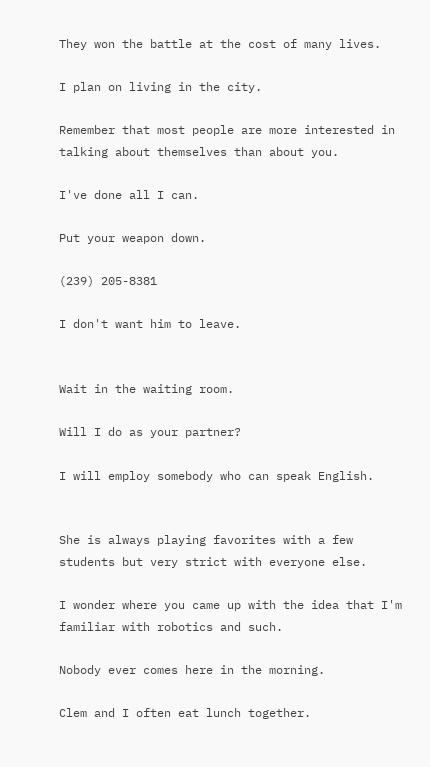They won the battle at the cost of many lives.

I plan on living in the city.

Remember that most people are more interested in talking about themselves than about you.

I've done all I can.

Put your weapon down.

(239) 205-8381

I don't want him to leave.


Wait in the waiting room.

Will I do as your partner?

I will employ somebody who can speak English.


She is always playing favorites with a few students but very strict with everyone else.

I wonder where you came up with the idea that I'm familiar with robotics and such.

Nobody ever comes here in the morning.

Clem and I often eat lunch together.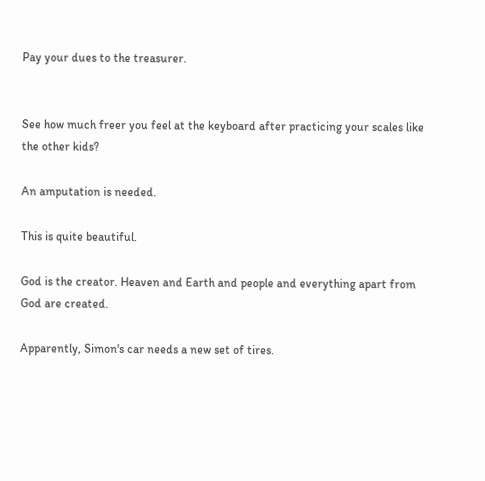Pay your dues to the treasurer.


See how much freer you feel at the keyboard after practicing your scales like the other kids?

An amputation is needed.

This is quite beautiful.

God is the creator. Heaven and Earth and people and everything apart from God are created.

Apparently, Simon's car needs a new set of tires.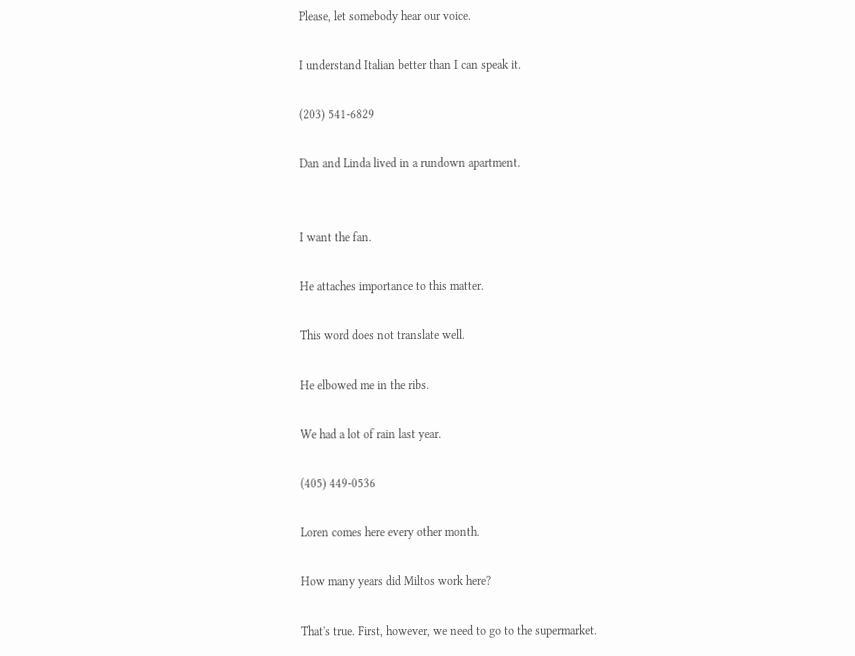Please, let somebody hear our voice.

I understand Italian better than I can speak it.

(203) 541-6829

Dan and Linda lived in a rundown apartment.


I want the fan.

He attaches importance to this matter.

This word does not translate well.

He elbowed me in the ribs.

We had a lot of rain last year.

(405) 449-0536

Loren comes here every other month.

How many years did Miltos work here?

That's true. First, however, we need to go to the supermarket.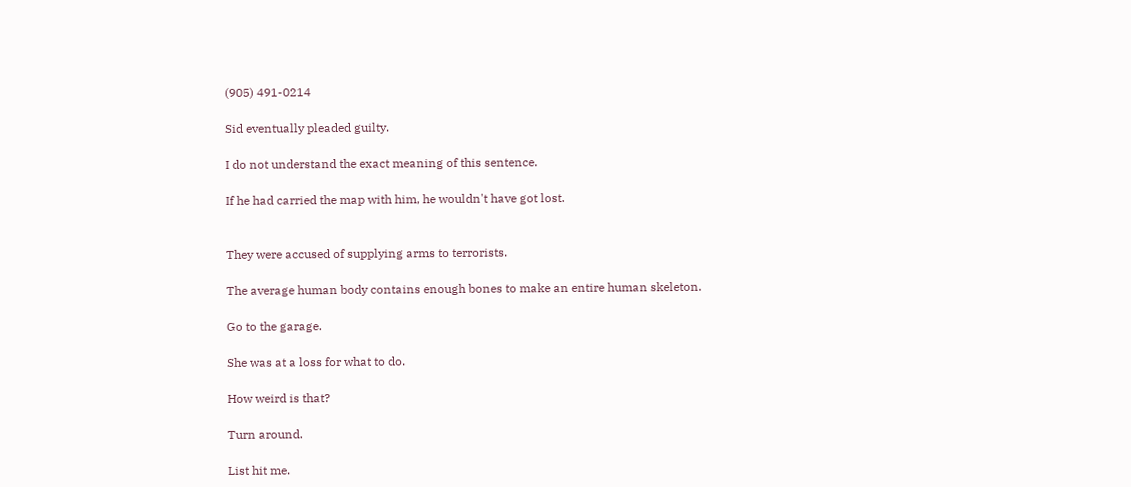(905) 491-0214

Sid eventually pleaded guilty.

I do not understand the exact meaning of this sentence.

If he had carried the map with him, he wouldn't have got lost.


They were accused of supplying arms to terrorists.

The average human body contains enough bones to make an entire human skeleton.

Go to the garage.

She was at a loss for what to do.

How weird is that?

Turn around.

List hit me.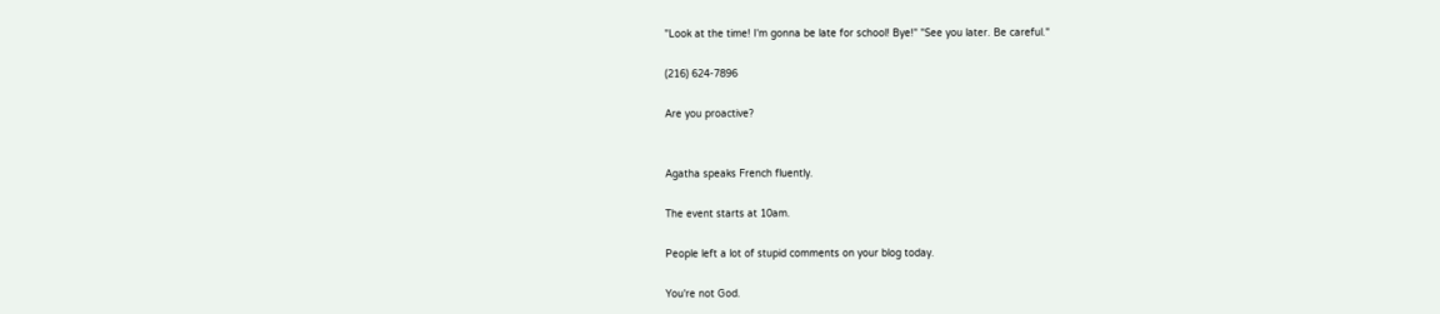"Look at the time! I'm gonna be late for school! Bye!" "See you later. Be careful."

(216) 624-7896

Are you proactive?


Agatha speaks French fluently.

The event starts at 10am.

People left a lot of stupid comments on your blog today.

You're not God.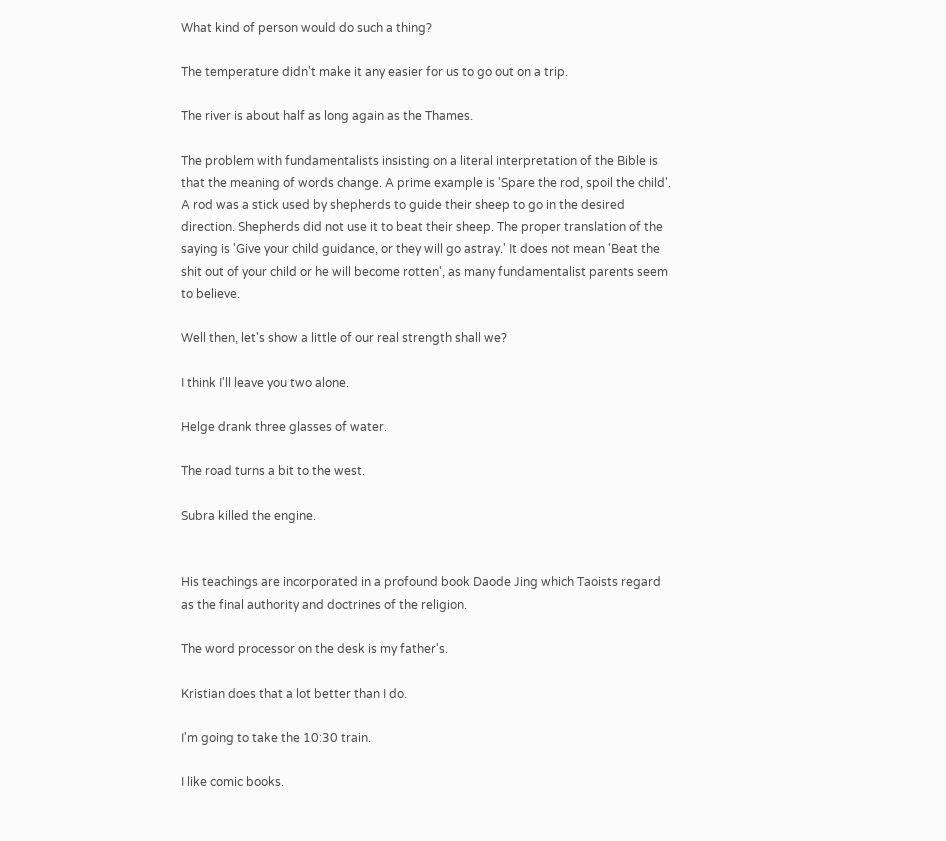What kind of person would do such a thing?

The temperature didn't make it any easier for us to go out on a trip.

The river is about half as long again as the Thames.

The problem with fundamentalists insisting on a literal interpretation of the Bible is that the meaning of words change. A prime example is 'Spare the rod, spoil the child'. A rod was a stick used by shepherds to guide their sheep to go in the desired direction. Shepherds did not use it to beat their sheep. The proper translation of the saying is 'Give your child guidance, or they will go astray.' It does not mean 'Beat the shit out of your child or he will become rotten', as many fundamentalist parents seem to believe.

Well then, let's show a little of our real strength shall we?

I think I'll leave you two alone.

Helge drank three glasses of water.

The road turns a bit to the west.

Subra killed the engine.


His teachings are incorporated in a profound book Daode Jing which Taoists regard as the final authority and doctrines of the religion.

The word processor on the desk is my father's.

Kristian does that a lot better than I do.

I'm going to take the 10:30 train.

I like comic books.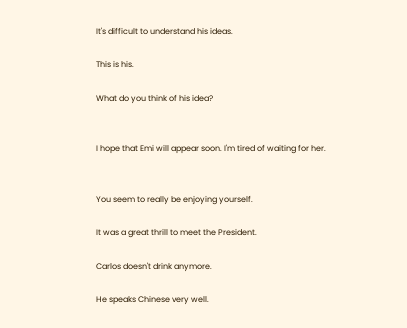It's difficult to understand his ideas.

This is his.

What do you think of his idea?


I hope that Emi will appear soon. I'm tired of waiting for her.


You seem to really be enjoying yourself.

It was a great thrill to meet the President.

Carlos doesn't drink anymore.

He speaks Chinese very well.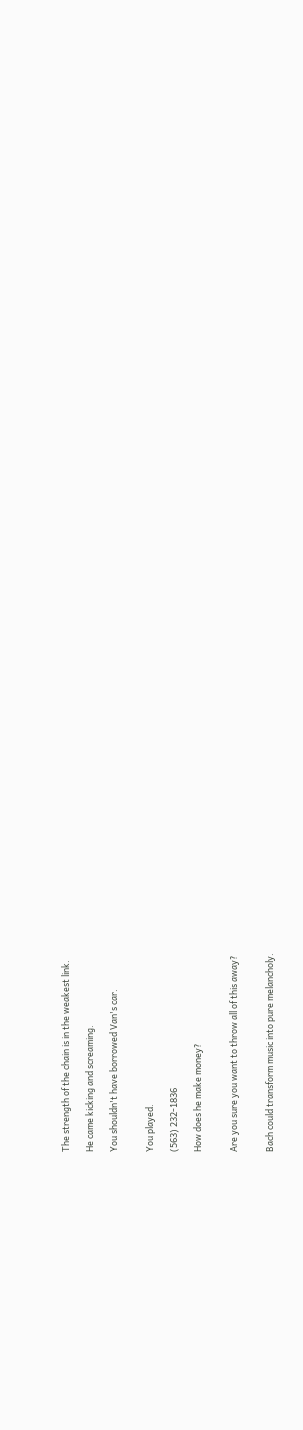The strength of the chain is in the weakest link.

He came kicking and screaming.

You shouldn't have borrowed Van's car.


You played.

(563) 232-1836

How does he make money?


Are you sure you want to throw all of this away?


Bach could transform music into pure melancholy.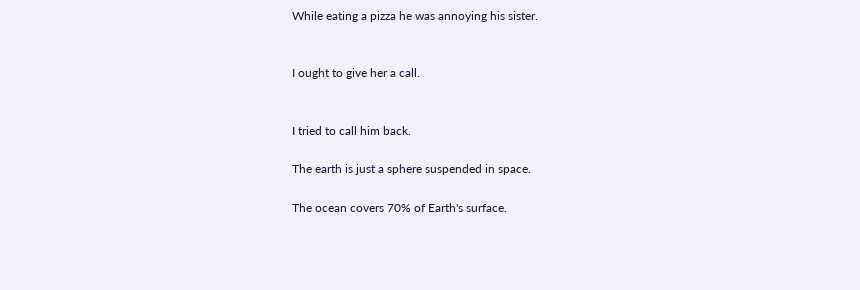While eating a pizza he was annoying his sister.


I ought to give her a call.


I tried to call him back.

The earth is just a sphere suspended in space.

The ocean covers 70% of Earth's surface.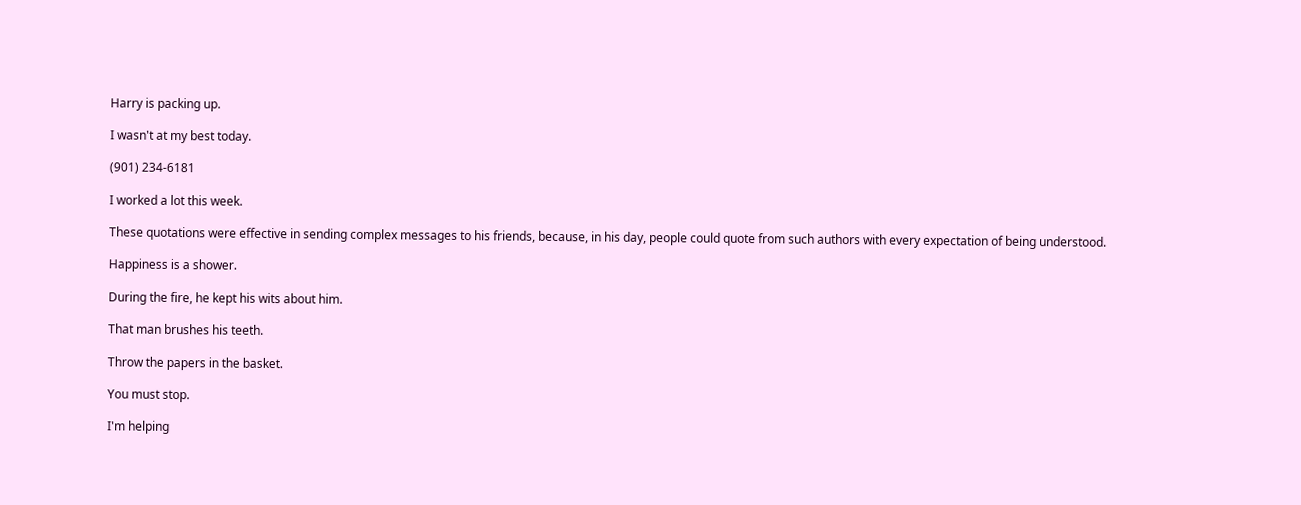Harry is packing up.

I wasn't at my best today.

(901) 234-6181

I worked a lot this week.

These quotations were effective in sending complex messages to his friends, because, in his day, people could quote from such authors with every expectation of being understood.

Happiness is a shower.

During the fire, he kept his wits about him.

That man brushes his teeth.

Throw the papers in the basket.

You must stop.

I'm helping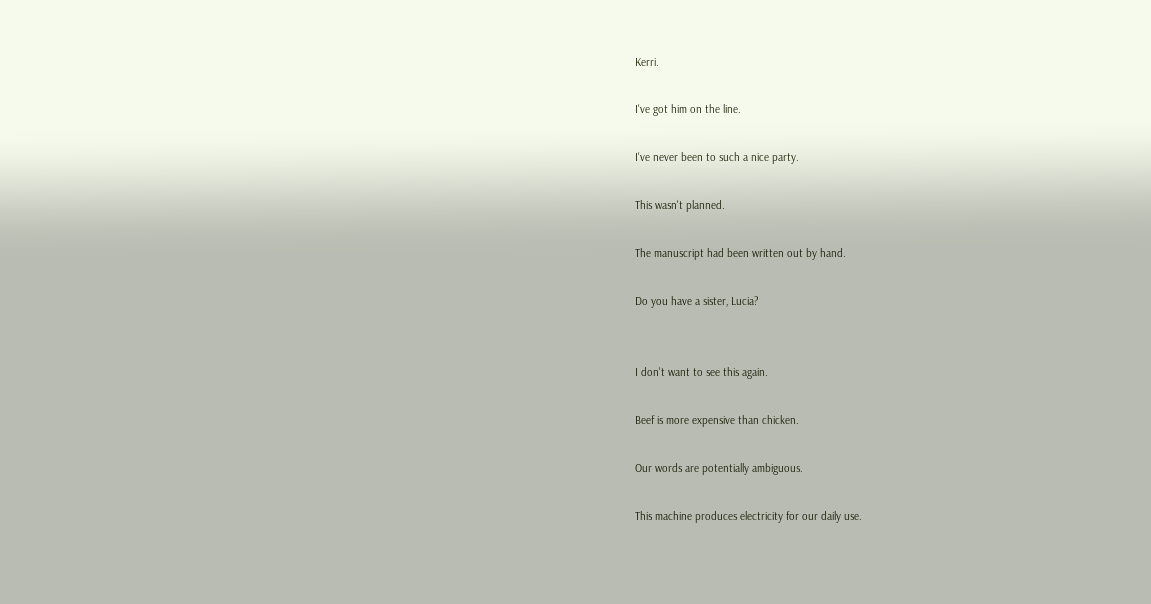Kerri.

I've got him on the line.

I've never been to such a nice party.

This wasn't planned.

The manuscript had been written out by hand.

Do you have a sister, Lucia?


I don't want to see this again.

Beef is more expensive than chicken.

Our words are potentially ambiguous.

This machine produces electricity for our daily use.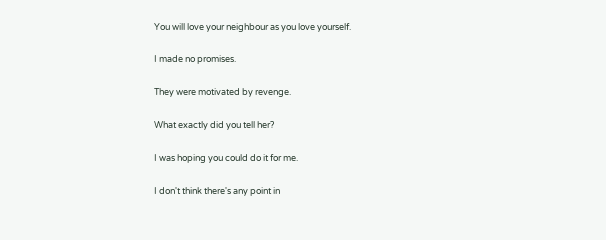You will love your neighbour as you love yourself.

I made no promises.

They were motivated by revenge.

What exactly did you tell her?

I was hoping you could do it for me.

I don't think there's any point in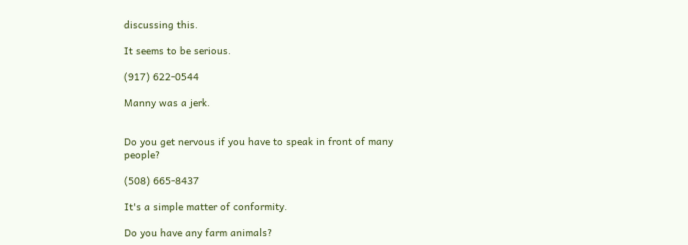discussing this.

It seems to be serious.

(917) 622-0544

Manny was a jerk.


Do you get nervous if you have to speak in front of many people?

(508) 665-8437

It's a simple matter of conformity.

Do you have any farm animals?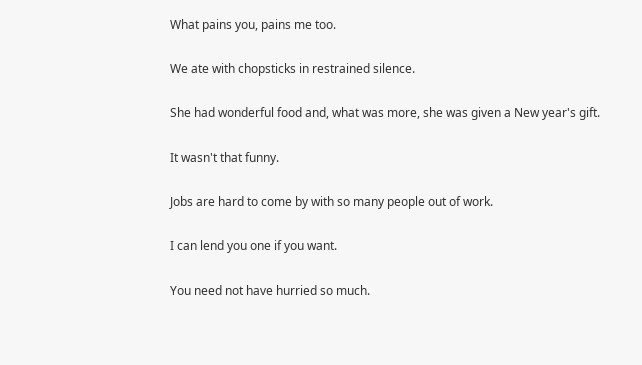What pains you, pains me too.

We ate with chopsticks in restrained silence.

She had wonderful food and, what was more, she was given a New year's gift.

It wasn't that funny.

Jobs are hard to come by with so many people out of work.

I can lend you one if you want.

You need not have hurried so much.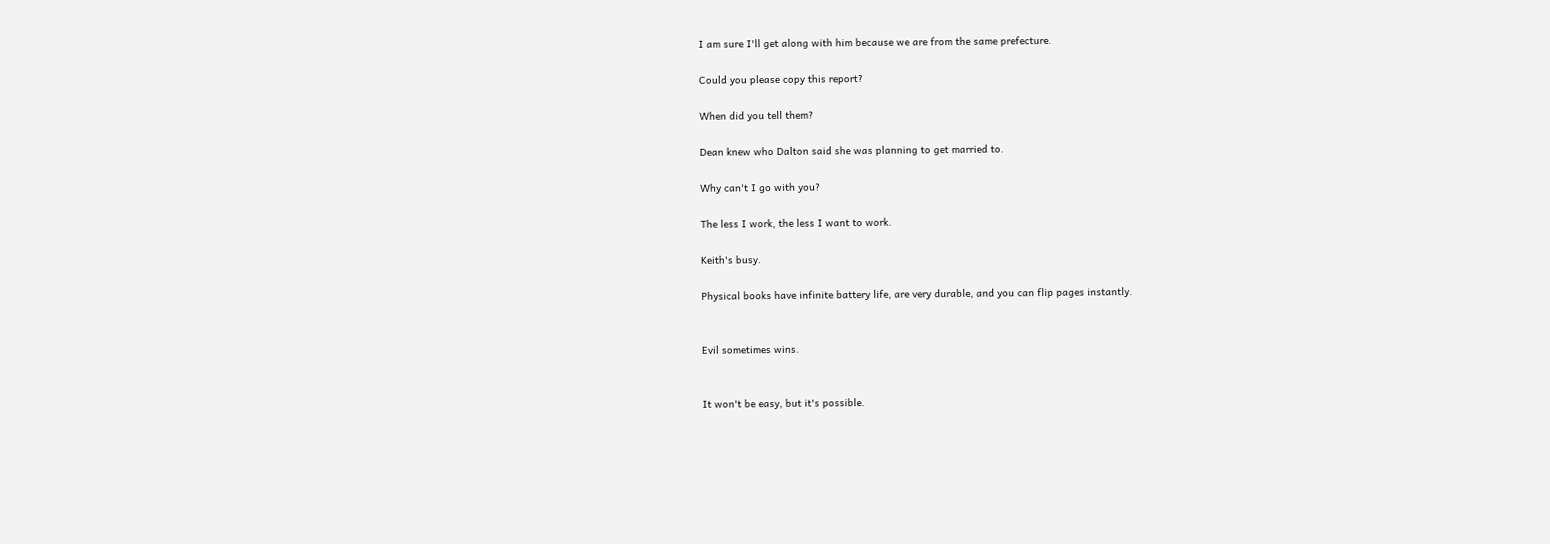I am sure I'll get along with him because we are from the same prefecture.

Could you please copy this report?

When did you tell them?

Dean knew who Dalton said she was planning to get married to.

Why can't I go with you?

The less I work, the less I want to work.

Keith's busy.

Physical books have infinite battery life, are very durable, and you can flip pages instantly.


Evil sometimes wins.


It won't be easy, but it's possible.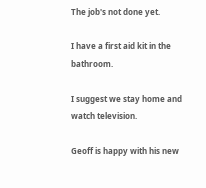The job's not done yet.

I have a first aid kit in the bathroom.

I suggest we stay home and watch television.

Geoff is happy with his new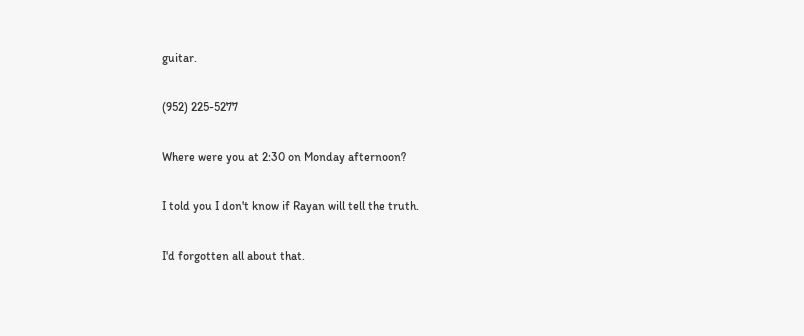guitar.

(952) 225-5277

Where were you at 2:30 on Monday afternoon?

I told you I don't know if Rayan will tell the truth.

I'd forgotten all about that.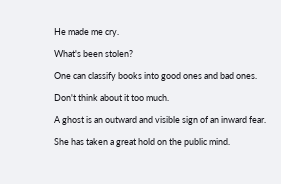He made me cry.

What's been stolen?

One can classify books into good ones and bad ones.

Don't think about it too much.

A ghost is an outward and visible sign of an inward fear.

She has taken a great hold on the public mind.